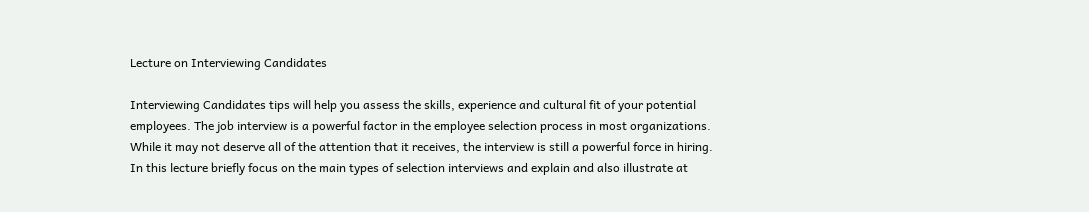Lecture on Interviewing Candidates

Interviewing Candidates tips will help you assess the skills, experience and cultural fit of your potential employees. The job interview is a powerful factor in the employee selection process in most organizations. While it may not deserve all of the attention that it receives, the interview is still a powerful force in hiring. In this lecture briefly focus on the main types of selection interviews and explain and also illustrate at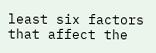least six factors that affect the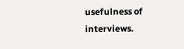usefulness of interviews.